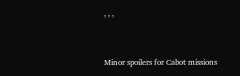, , ,


Minor spoilers for Cabot missions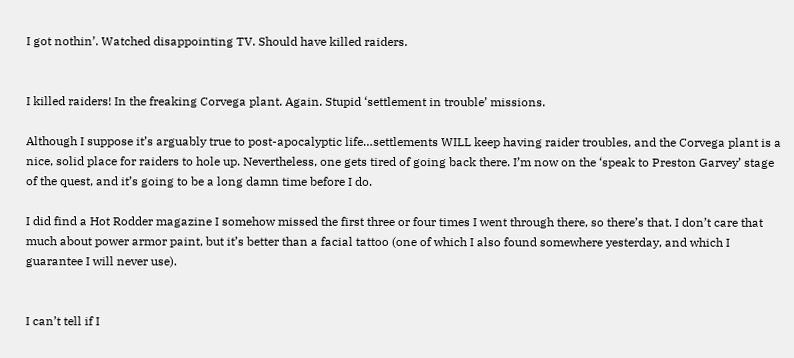I got nothin’. Watched disappointing TV. Should have killed raiders.


I killed raiders! In the freaking Corvega plant. Again. Stupid ‘settlement in trouble’ missions.

Although I suppose it’s arguably true to post-apocalyptic life…settlements WILL keep having raider troubles, and the Corvega plant is a nice, solid place for raiders to hole up. Nevertheless, one gets tired of going back there. I’m now on the ‘speak to Preston Garvey’ stage of the quest, and it’s going to be a long damn time before I do.

I did find a Hot Rodder magazine I somehow missed the first three or four times I went through there, so there’s that. I don’t care that much about power armor paint, but it’s better than a facial tattoo (one of which I also found somewhere yesterday, and which I guarantee I will never use).


I can’t tell if I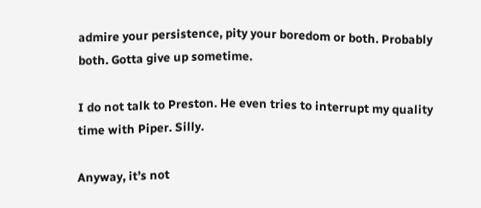admire your persistence, pity your boredom or both. Probably both. Gotta give up sometime.

I do not talk to Preston. He even tries to interrupt my quality time with Piper. Silly.

Anyway, it’s not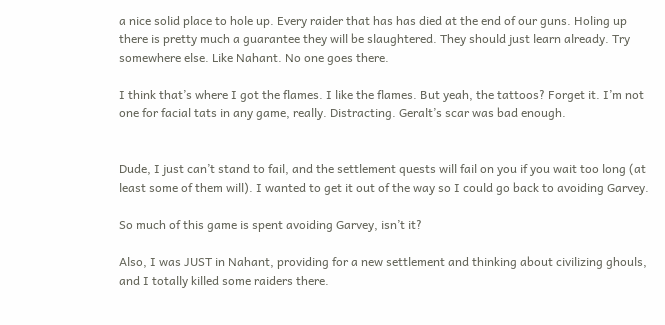a nice solid place to hole up. Every raider that has has died at the end of our guns. Holing up there is pretty much a guarantee they will be slaughtered. They should just learn already. Try somewhere else. Like Nahant. No one goes there.

I think that’s where I got the flames. I like the flames. But yeah, the tattoos? Forget it. I’m not one for facial tats in any game, really. Distracting. Geralt’s scar was bad enough.


Dude, I just can’t stand to fail, and the settlement quests will fail on you if you wait too long (at least some of them will). I wanted to get it out of the way so I could go back to avoiding Garvey.

So much of this game is spent avoiding Garvey, isn’t it?

Also, I was JUST in Nahant, providing for a new settlement and thinking about civilizing ghouls, and I totally killed some raiders there.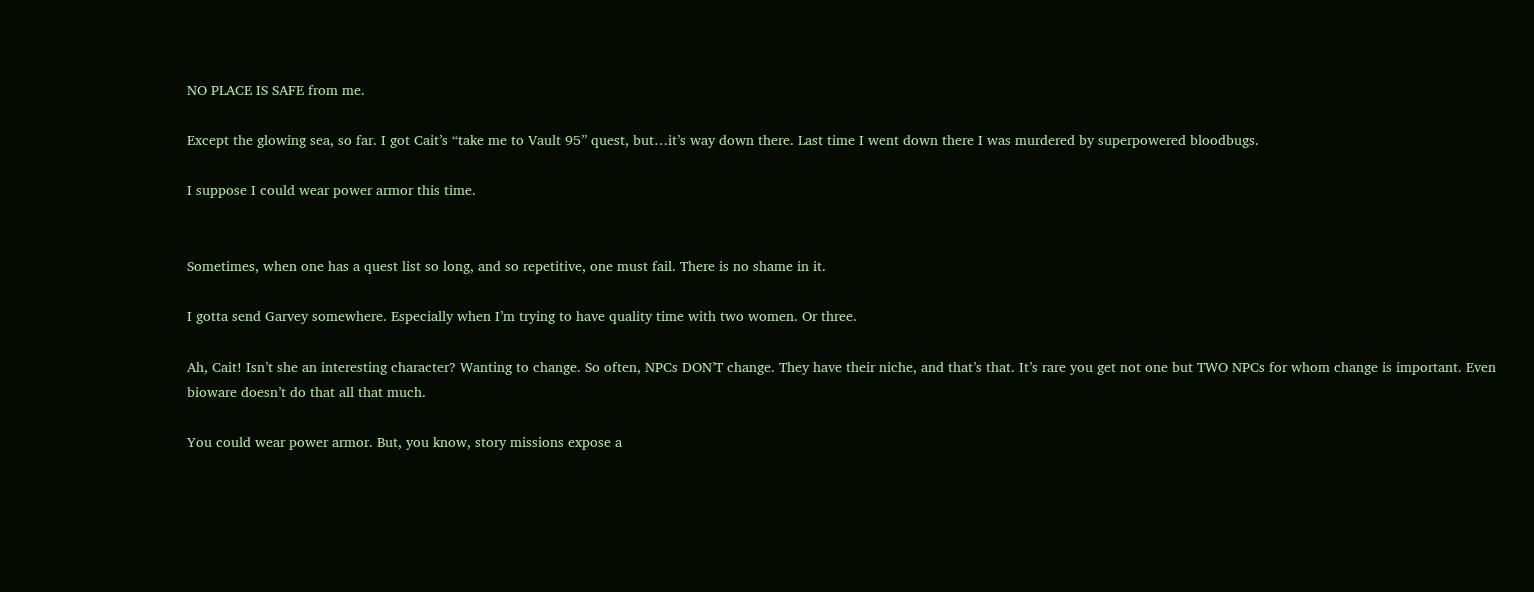NO PLACE IS SAFE from me.

Except the glowing sea, so far. I got Cait’s “take me to Vault 95” quest, but…it’s way down there. Last time I went down there I was murdered by superpowered bloodbugs.

I suppose I could wear power armor this time.


Sometimes, when one has a quest list so long, and so repetitive, one must fail. There is no shame in it.

I gotta send Garvey somewhere. Especially when I’m trying to have quality time with two women. Or three.

Ah, Cait! Isn’t she an interesting character? Wanting to change. So often, NPCs DON’T change. They have their niche, and that’s that. It’s rare you get not one but TWO NPCs for whom change is important. Even bioware doesn’t do that all that much.

You could wear power armor. But, you know, story missions expose a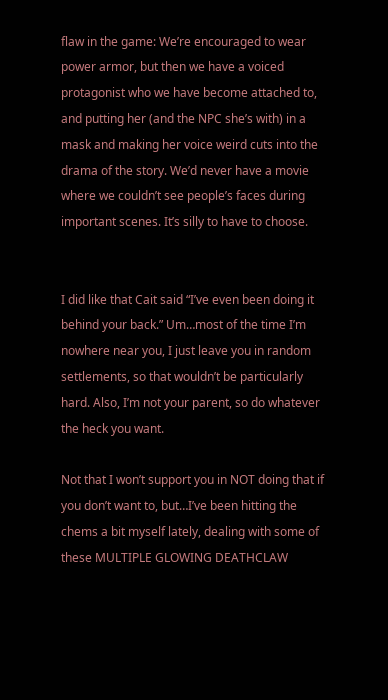flaw in the game: We’re encouraged to wear power armor, but then we have a voiced protagonist who we have become attached to, and putting her (and the NPC she’s with) in a mask and making her voice weird cuts into the drama of the story. We’d never have a movie where we couldn’t see people’s faces during important scenes. It’s silly to have to choose.


I did like that Cait said “I’ve even been doing it behind your back.” Um…most of the time I’m nowhere near you, I just leave you in random settlements, so that wouldn’t be particularly hard. Also, I’m not your parent, so do whatever the heck you want.

Not that I won’t support you in NOT doing that if you don’t want to, but…I’ve been hitting the chems a bit myself lately, dealing with some of these MULTIPLE GLOWING DEATHCLAW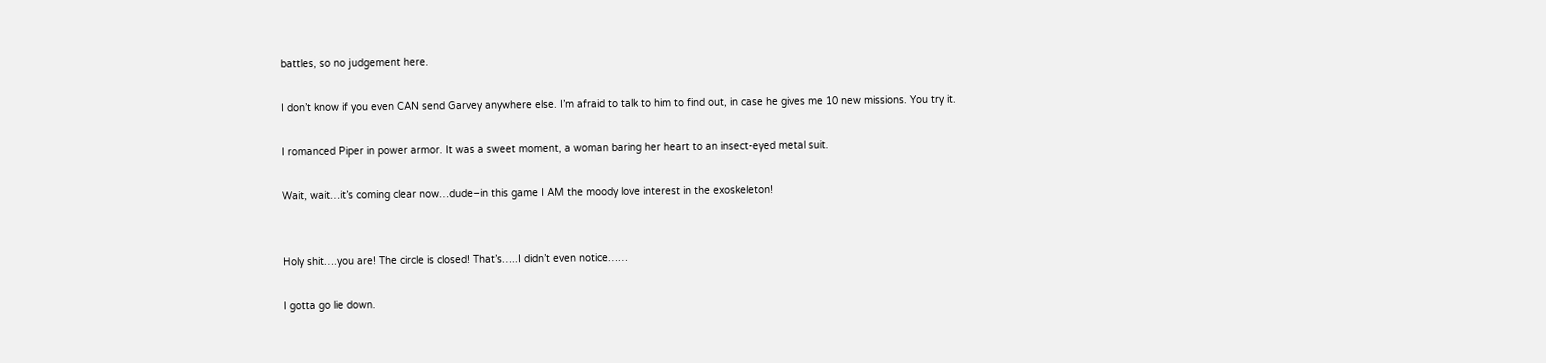battles, so no judgement here.

I don’t know if you even CAN send Garvey anywhere else. I’m afraid to talk to him to find out, in case he gives me 10 new missions. You try it.

I romanced Piper in power armor. It was a sweet moment, a woman baring her heart to an insect-eyed metal suit.

Wait, wait…it’s coming clear now…dude–in this game I AM the moody love interest in the exoskeleton!


Holy shit….you are! The circle is closed! That’s…..I didn’t even notice……

I gotta go lie down.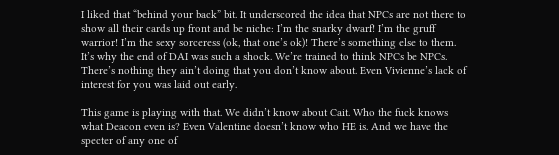I liked that “behind your back” bit. It underscored the idea that NPCs are not there to show all their cards up front and be niche: I’m the snarky dwarf! I’m the gruff warrior! I’m the sexy sorceress (ok, that one’s ok)! There’s something else to them. It’s why the end of DAI was such a shock. We’re trained to think NPCs be NPCs. There’s nothing they ain’t doing that you don’t know about. Even Vivienne’s lack of interest for you was laid out early.

This game is playing with that. We didn’t know about Cait. Who the fuck knows what Deacon even is? Even Valentine doesn’t know who HE is. And we have the specter of any one of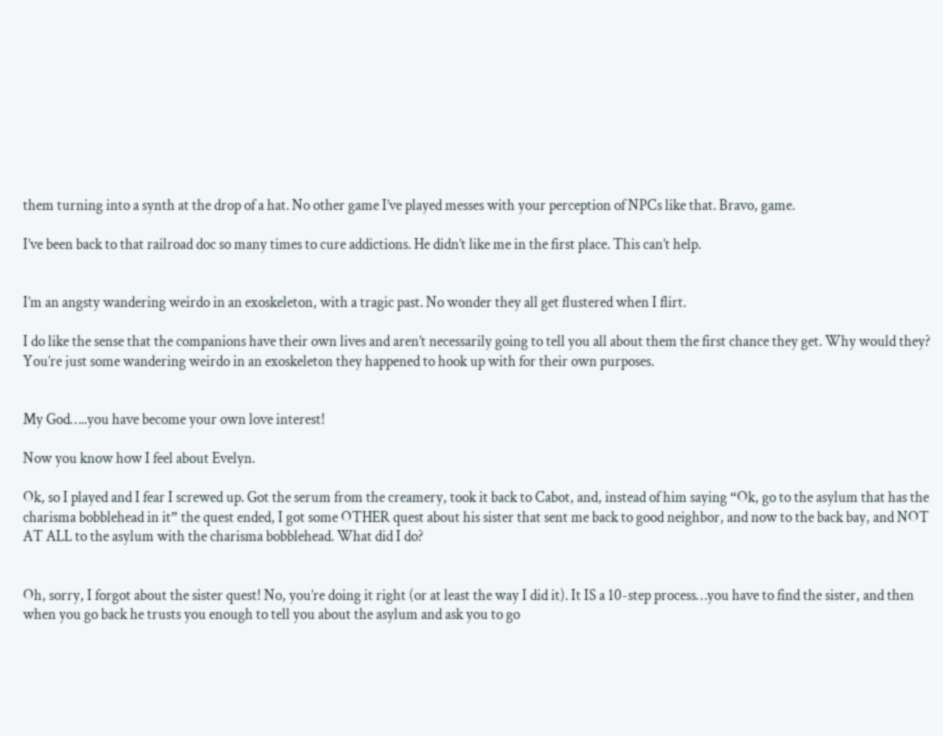them turning into a synth at the drop of a hat. No other game I’ve played messes with your perception of NPCs like that. Bravo, game.

I’ve been back to that railroad doc so many times to cure addictions. He didn’t like me in the first place. This can’t help.


I’m an angsty wandering weirdo in an exoskeleton, with a tragic past. No wonder they all get flustered when I flirt.

I do like the sense that the companions have their own lives and aren’t necessarily going to tell you all about them the first chance they get. Why would they? You’re just some wandering weirdo in an exoskeleton they happened to hook up with for their own purposes.


My God…..you have become your own love interest!

Now you know how I feel about Evelyn.

Ok, so I played and I fear I screwed up. Got the serum from the creamery, took it back to Cabot, and, instead of him saying “Ok, go to the asylum that has the charisma bobblehead in it” the quest ended, I got some OTHER quest about his sister that sent me back to good neighbor, and now to the back bay, and NOT AT ALL to the asylum with the charisma bobblehead. What did I do?


Oh, sorry, I forgot about the sister quest! No, you’re doing it right (or at least the way I did it). It IS a 10-step process…you have to find the sister, and then when you go back he trusts you enough to tell you about the asylum and ask you to go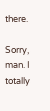there.

Sorry, man. I totally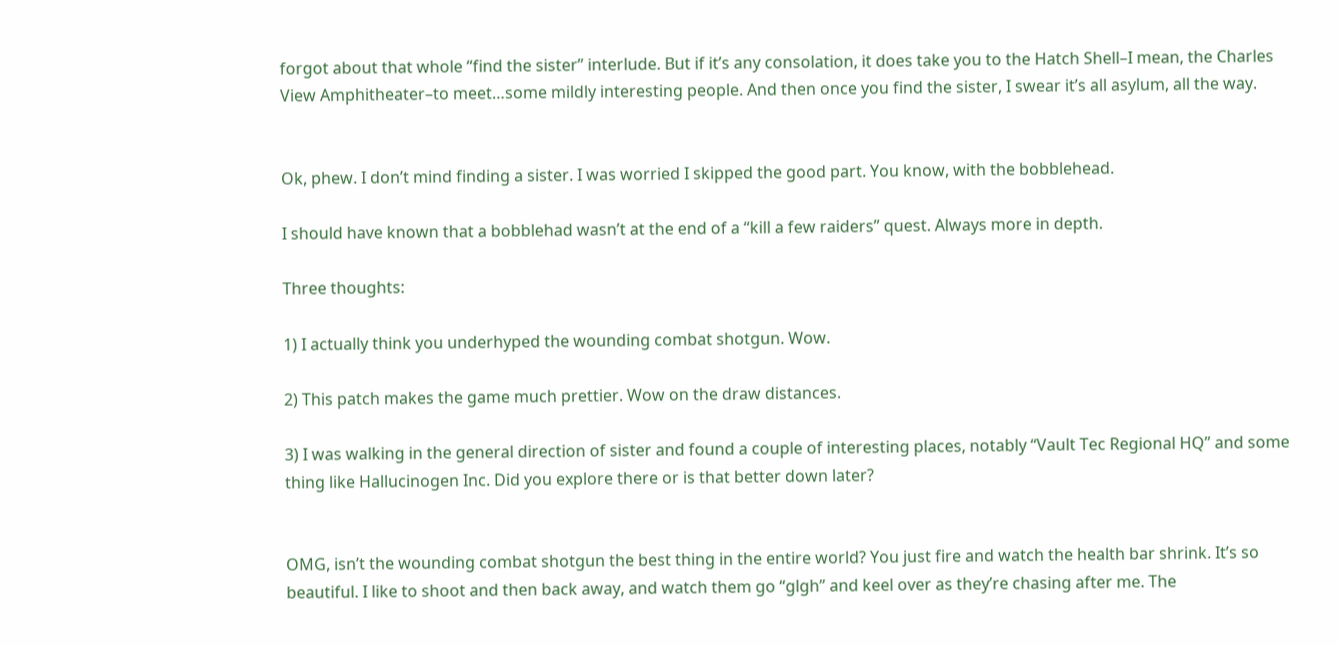forgot about that whole “find the sister” interlude. But if it’s any consolation, it does take you to the Hatch Shell–I mean, the Charles View Amphitheater–to meet…some mildly interesting people. And then once you find the sister, I swear it’s all asylum, all the way.


Ok, phew. I don’t mind finding a sister. I was worried I skipped the good part. You know, with the bobblehead.

I should have known that a bobblehad wasn’t at the end of a “kill a few raiders” quest. Always more in depth.

Three thoughts:

1) I actually think you underhyped the wounding combat shotgun. Wow.

2) This patch makes the game much prettier. Wow on the draw distances.

3) I was walking in the general direction of sister and found a couple of interesting places, notably “Vault Tec Regional HQ” and some thing like Hallucinogen Inc. Did you explore there or is that better down later?


OMG, isn’t the wounding combat shotgun the best thing in the entire world? You just fire and watch the health bar shrink. It’s so beautiful. I like to shoot and then back away, and watch them go “glgh” and keel over as they’re chasing after me. The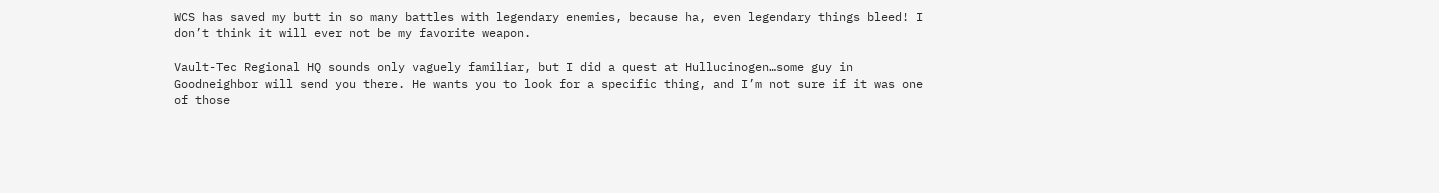WCS has saved my butt in so many battles with legendary enemies, because ha, even legendary things bleed! I don’t think it will ever not be my favorite weapon.

Vault-Tec Regional HQ sounds only vaguely familiar, but I did a quest at Hullucinogen…some guy in Goodneighbor will send you there. He wants you to look for a specific thing, and I’m not sure if it was one of those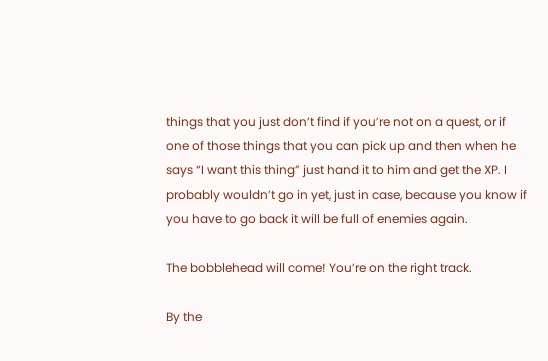things that you just don’t find if you’re not on a quest, or if one of those things that you can pick up and then when he says “I want this thing” just hand it to him and get the XP. I probably wouldn’t go in yet, just in case, because you know if you have to go back it will be full of enemies again.

The bobblehead will come! You’re on the right track.

By the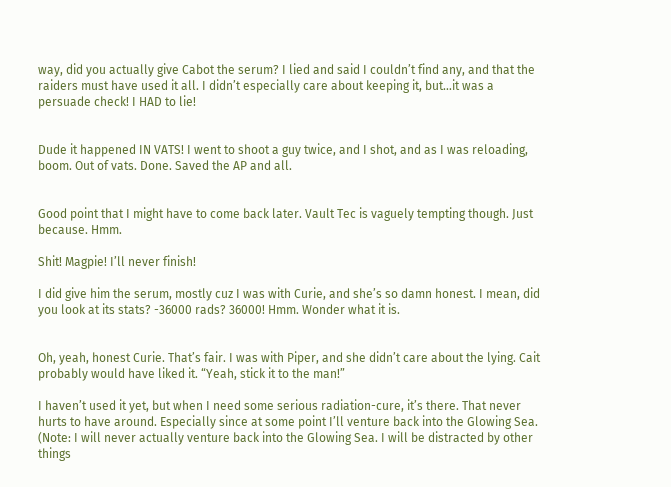way, did you actually give Cabot the serum? I lied and said I couldn’t find any, and that the raiders must have used it all. I didn’t especially care about keeping it, but…it was a persuade check! I HAD to lie!


Dude it happened IN VATS! I went to shoot a guy twice, and I shot, and as I was reloading, boom. Out of vats. Done. Saved the AP and all.


Good point that I might have to come back later. Vault Tec is vaguely tempting though. Just because. Hmm.

Shit! Magpie! I’ll never finish!

I did give him the serum, mostly cuz I was with Curie, and she’s so damn honest. I mean, did you look at its stats? -36000 rads? 36000! Hmm. Wonder what it is.


Oh, yeah, honest Curie. That’s fair. I was with Piper, and she didn’t care about the lying. Cait probably would have liked it. “Yeah, stick it to the man!”

I haven’t used it yet, but when I need some serious radiation-cure, it’s there. That never hurts to have around. Especially since at some point I’ll venture back into the Glowing Sea. (Note: I will never actually venture back into the Glowing Sea. I will be distracted by other things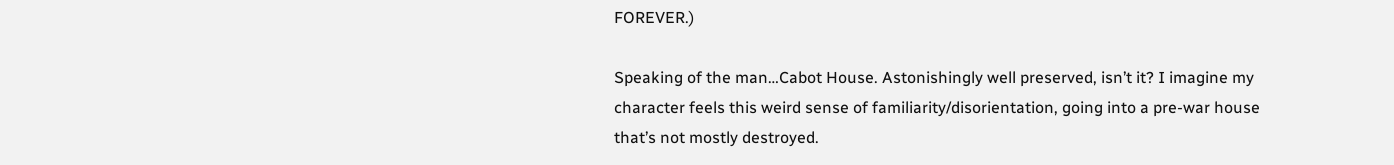FOREVER.)

Speaking of the man…Cabot House. Astonishingly well preserved, isn’t it? I imagine my character feels this weird sense of familiarity/disorientation, going into a pre-war house that’s not mostly destroyed.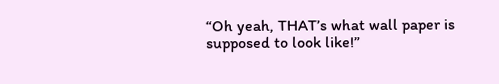“Oh yeah, THAT’s what wall paper is supposed to look like!”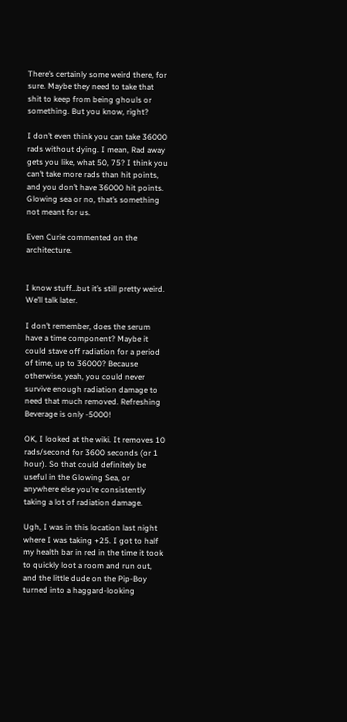There’s certainly some weird there, for sure. Maybe they need to take that shit to keep from being ghouls or something. But you know, right?

I don’t even think you can take 36000 rads without dying. I mean, Rad away gets you like, what 50, 75? I think you can’t take more rads than hit points, and you don’t have 36000 hit points. Glowing sea or no, that’s something not meant for us.

Even Curie commented on the architecture.


I know stuff…but it’s still pretty weird. We’ll talk later.

I don’t remember, does the serum have a time component? Maybe it could stave off radiation for a period of time, up to 36000? Because otherwise, yeah, you could never survive enough radiation damage to need that much removed. Refreshing Beverage is only -5000!

OK, I looked at the wiki. It removes 10 rads/second for 3600 seconds (or 1 hour). So that could definitely be useful in the Glowing Sea, or anywhere else you’re consistently taking a lot of radiation damage.

Ugh, I was in this location last night where I was taking +25. I got to half my health bar in red in the time it took to quickly loot a room and run out, and the little dude on the Pip-Boy turned into a haggard-looking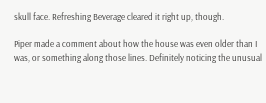skull face. Refreshing Beverage cleared it right up, though.

Piper made a comment about how the house was even older than I was, or something along those lines. Definitely noticing the unusual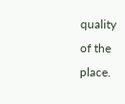quality of the place.